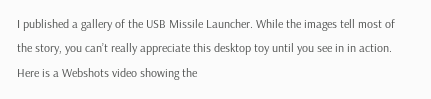I published a gallery of the USB Missile Launcher. While the images tell most of the story, you can’t really appreciate this desktop toy until you see in in action. Here is a Webshots video showing the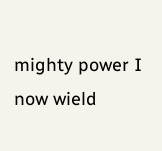mighty power I now wield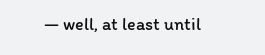— well, at least until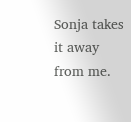Sonja takes it away from me.